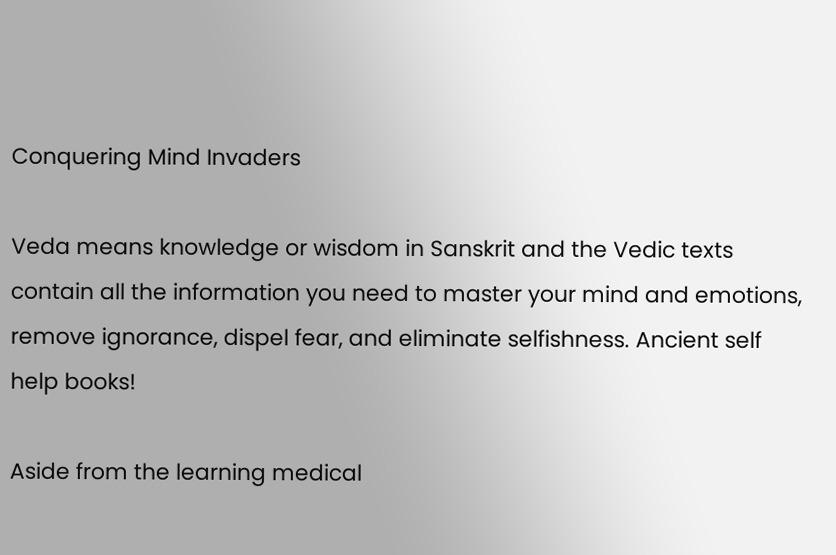Conquering Mind Invaders

Veda means knowledge or wisdom in Sanskrit and the Vedic texts contain all the information you need to master your mind and emotions, remove ignorance, dispel fear, and eliminate selfishness. Ancient self help books!

Aside from the learning medical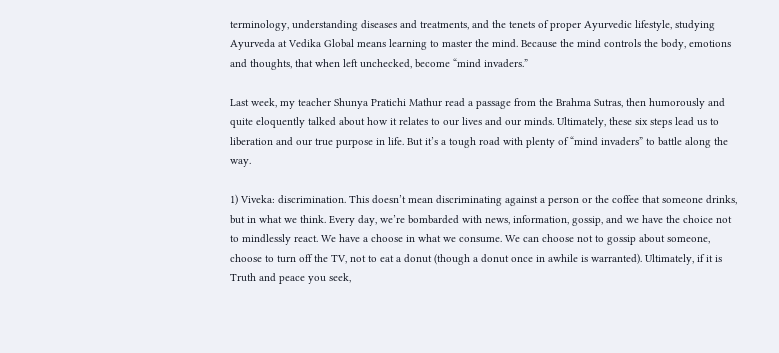terminology, understanding diseases and treatments, and the tenets of proper Ayurvedic lifestyle, studying Ayurveda at Vedika Global means learning to master the mind. Because the mind controls the body, emotions and thoughts, that when left unchecked, become “mind invaders.”

Last week, my teacher Shunya Pratichi Mathur read a passage from the Brahma Sutras, then humorously and quite eloquently talked about how it relates to our lives and our minds. Ultimately, these six steps lead us to liberation and our true purpose in life. But it’s a tough road with plenty of “mind invaders” to battle along the way.

1) Viveka: discrimination. This doesn’t mean discriminating against a person or the coffee that someone drinks, but in what we think. Every day, we’re bombarded with news, information, gossip, and we have the choice not to mindlessly react. We have a choose in what we consume. We can choose not to gossip about someone, choose to turn off the TV, not to eat a donut (though a donut once in awhile is warranted). Ultimately, if it is Truth and peace you seek,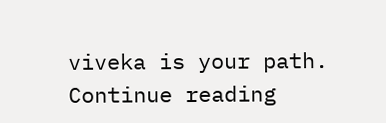viveka is your path. Continue reading